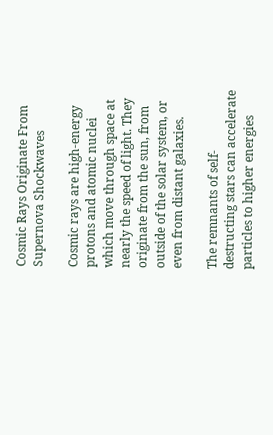Cosmic Rays Originate From Supernova Shockwaves

Cosmic rays are high-energy protons and atomic nuclei which move through space at nearly the speed of light. They originate from the sun, from outside of the solar system, or even from distant galaxies.

The remnants of self-destructing stars can accelerate particles to higher energies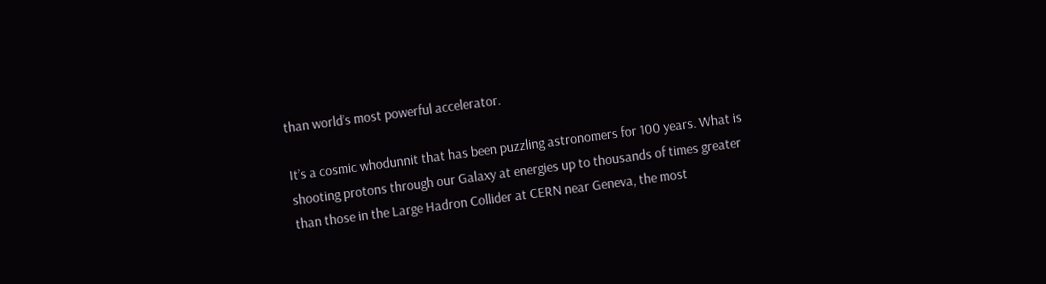than world’s most powerful accelerator.

It’s a cosmic whodunnit that has been puzzling astronomers for 100 years. What is shooting protons through our Galaxy at energies up to thousands of times greater than those in the Large Hadron Collider at CERN near Geneva, the most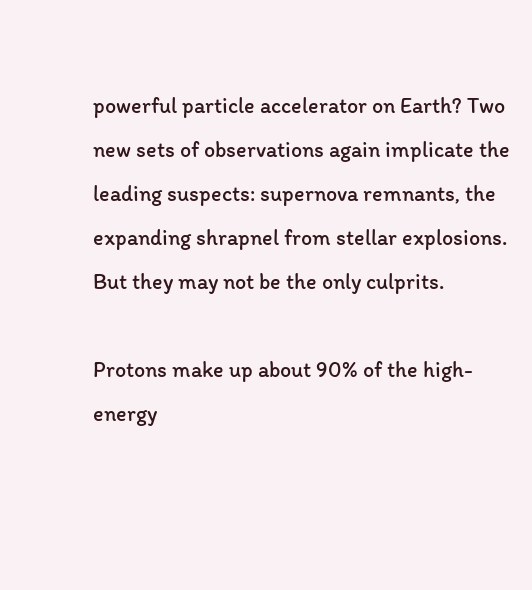powerful particle accelerator on Earth? Two new sets of observations again implicate the leading suspects: supernova remnants, the expanding shrapnel from stellar explosions. But they may not be the only culprits.

Protons make up about 90% of the high-energy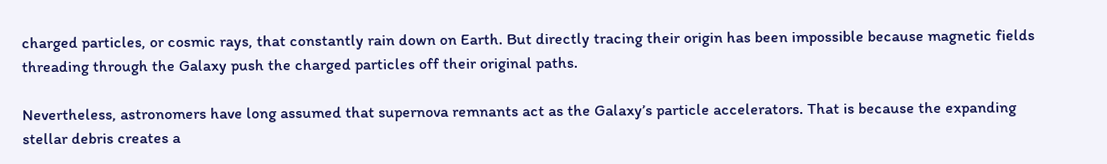charged particles, or cosmic rays, that constantly rain down on Earth. But directly tracing their origin has been impossible because magnetic fields threading through the Galaxy push the charged particles off their original paths.

Nevertheless, astronomers have long assumed that supernova remnants act as the Galaxy’s particle accelerators. That is because the expanding stellar debris creates a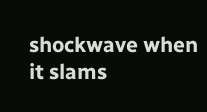shockwave when it slams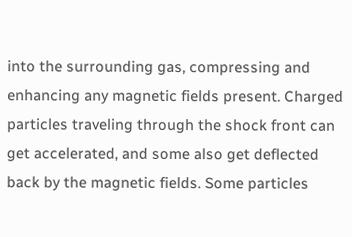into the surrounding gas, compressing and enhancing any magnetic fields present. Charged particles traveling through the shock front can get accelerated, and some also get deflected back by the magnetic fields. Some particles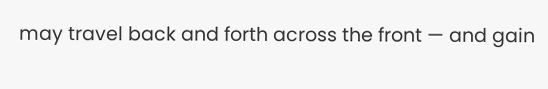may travel back and forth across the front — and gain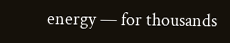energy — for thousands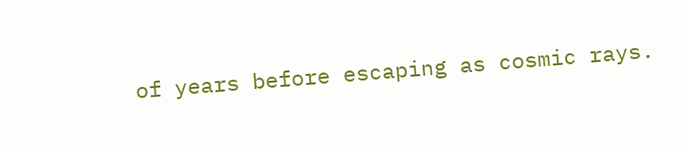of years before escaping as cosmic rays.